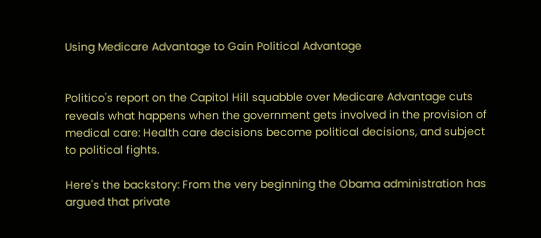Using Medicare Advantage to Gain Political Advantage


Politico's report on the Capitol Hill squabble over Medicare Advantage cuts reveals what happens when the government gets involved in the provision of medical care: Health care decisions become political decisions, and subject to political fights.

Here's the backstory: From the very beginning the Obama administration has argued that private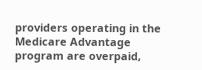providers operating in the Medicare Advantage program are overpaid,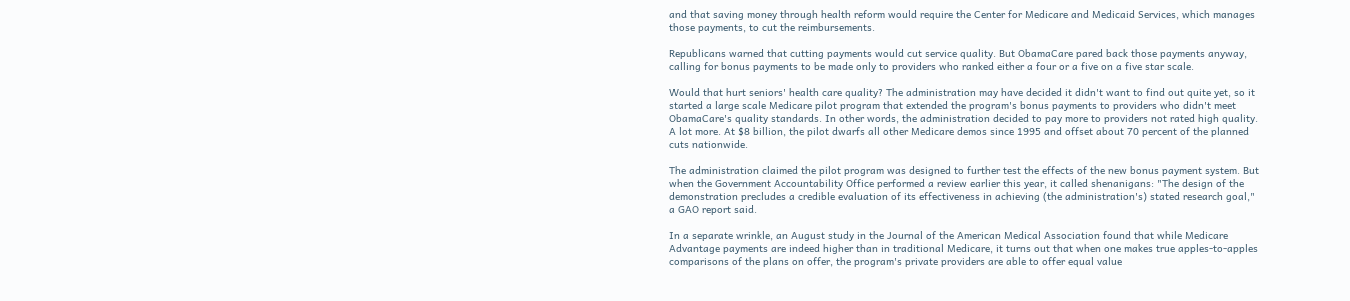and that saving money through health reform would require the Center for Medicare and Medicaid Services, which manages those payments, to cut the reimbursements.

Republicans warned that cutting payments would cut service quality. But ObamaCare pared back those payments anyway, calling for bonus payments to be made only to providers who ranked either a four or a five on a five star scale.

Would that hurt seniors' health care quality? The administration may have decided it didn't want to find out quite yet, so it started a large scale Medicare pilot program that extended the program's bonus payments to providers who didn't meet ObamaCare's quality standards. In other words, the administration decided to pay more to providers not rated high quality. A lot more. At $8 billion, the pilot dwarfs all other Medicare demos since 1995 and offset about 70 percent of the planned cuts nationwide.

The administration claimed the pilot program was designed to further test the effects of the new bonus payment system. But when the Government Accountability Office performed a review earlier this year, it called shenanigans: "The design of the demonstration precludes a credible evaluation of its effectiveness in achieving (the administration's) stated research goal," a GAO report said.

In a separate wrinkle, an August study in the Journal of the American Medical Association found that while Medicare Advantage payments are indeed higher than in traditional Medicare, it turns out that when one makes true apples-to-apples comparisons of the plans on offer, the program's private providers are able to offer equal value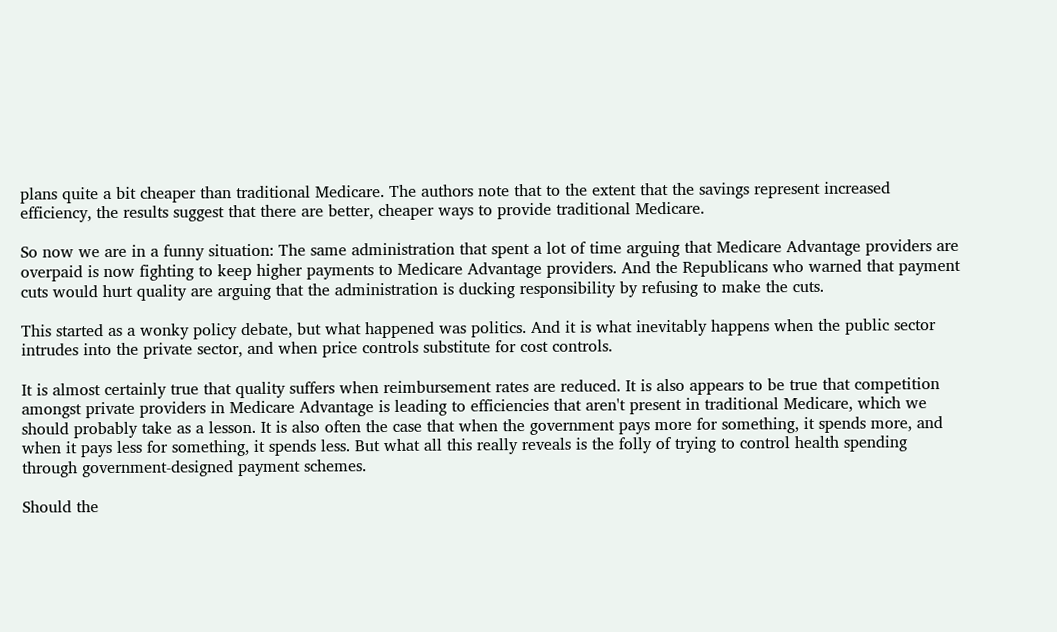plans quite a bit cheaper than traditional Medicare. The authors note that to the extent that the savings represent increased efficiency, the results suggest that there are better, cheaper ways to provide traditional Medicare.

So now we are in a funny situation: The same administration that spent a lot of time arguing that Medicare Advantage providers are overpaid is now fighting to keep higher payments to Medicare Advantage providers. And the Republicans who warned that payment cuts would hurt quality are arguing that the administration is ducking responsibility by refusing to make the cuts.

This started as a wonky policy debate, but what happened was politics. And it is what inevitably happens when the public sector intrudes into the private sector, and when price controls substitute for cost controls.

It is almost certainly true that quality suffers when reimbursement rates are reduced. It is also appears to be true that competition amongst private providers in Medicare Advantage is leading to efficiencies that aren't present in traditional Medicare, which we should probably take as a lesson. It is also often the case that when the government pays more for something, it spends more, and when it pays less for something, it spends less. But what all this really reveals is the folly of trying to control health spending through government-designed payment schemes.

Should the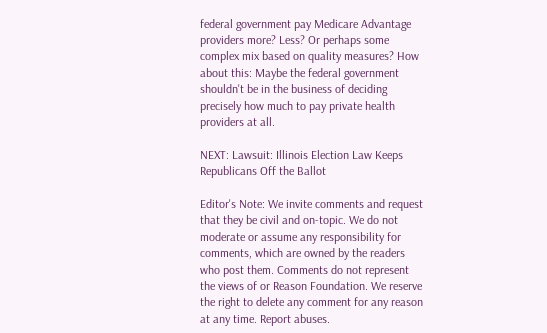federal government pay Medicare Advantage providers more? Less? Or perhaps some complex mix based on quality measures? How about this: Maybe the federal government shouldn't be in the business of deciding precisely how much to pay private health providers at all.

NEXT: Lawsuit: Illinois Election Law Keeps Republicans Off the Ballot

Editor's Note: We invite comments and request that they be civil and on-topic. We do not moderate or assume any responsibility for comments, which are owned by the readers who post them. Comments do not represent the views of or Reason Foundation. We reserve the right to delete any comment for any reason at any time. Report abuses.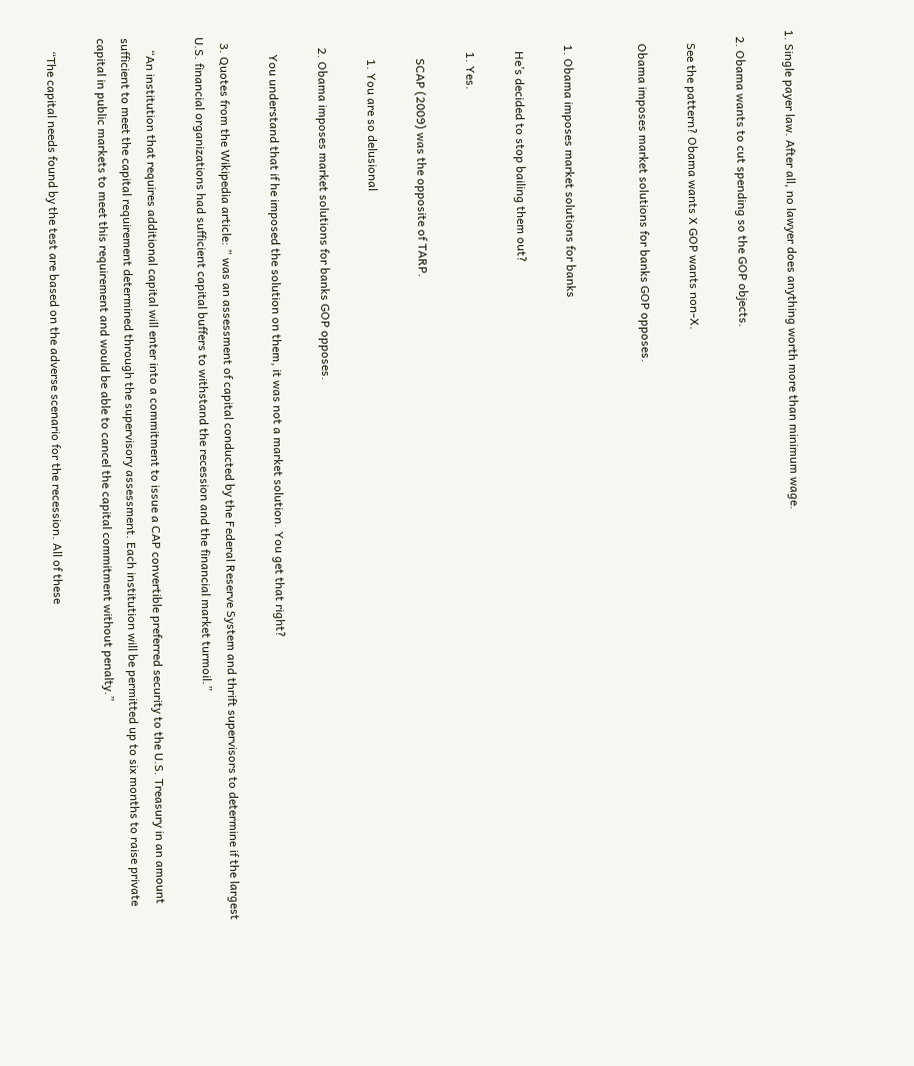1. Single payer law. After all, no lawyer does anything worth more than minimum wage.

  2. Obama wants to cut spending so the GOP objects.

    See the pattern? Obama wants X GOP wants non-X.

    Obama imposes market solutions for banks GOP opposes.


    1. Obama imposes market solutions for banks

      He’s decided to stop bailing them out?

      1. Yes.

        SCAP (2009) was the opposite of TARP.

        1. You are so delusional

    2. Obama imposes market solutions for banks GOP opposes.

      You understand that if he imposed the solution on them, it was not a market solution. You get that right?

  3. Quotes from the Wikipedia article: ” was an assessment of capital conducted by the Federal Reserve System and thrift supervisors to determine if the largest U.S. financial organizations had sufficient capital buffers to withstand the recession and the financial market turmoil.”

    “An institution that requires additional capital will enter into a commitment to issue a CAP convertible preferred security to the U.S. Treasury in an amount sufficient to meet the capital requirement determined through the supervisory assessment. Each institution will be permitted up to six months to raise private capital in public markets to meet this requirement and would be able to cancel the capital commitment without penalty.”

    “The capital needs found by the test are based on the adverse scenario for the recession. All of these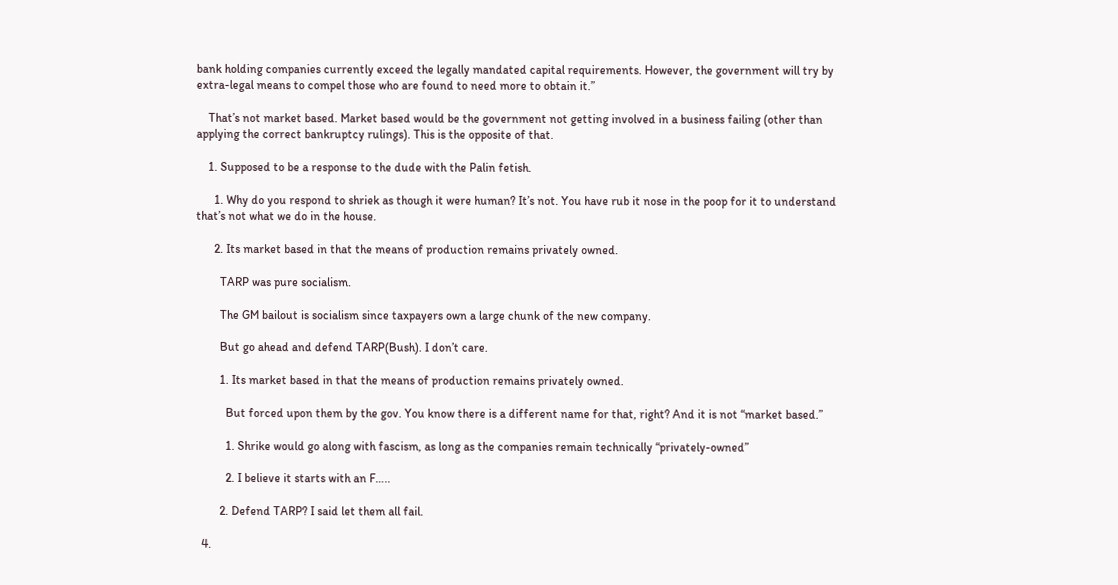bank holding companies currently exceed the legally mandated capital requirements. However, the government will try by extra-legal means to compel those who are found to need more to obtain it.”

    That’s not market based. Market based would be the government not getting involved in a business failing (other than applying the correct bankruptcy rulings). This is the opposite of that.

    1. Supposed to be a response to the dude with the Palin fetish.

      1. Why do you respond to shriek as though it were human? It’s not. You have rub it nose in the poop for it to understand that’s not what we do in the house.

      2. Its market based in that the means of production remains privately owned.

        TARP was pure socialism.

        The GM bailout is socialism since taxpayers own a large chunk of the new company.

        But go ahead and defend TARP(Bush). I don’t care.

        1. Its market based in that the means of production remains privately owned.

          But forced upon them by the gov. You know there is a different name for that, right? And it is not “market based.”

          1. Shrike would go along with fascism, as long as the companies remain technically “privately-owned”

          2. I believe it starts with an F…..

        2. Defend TARP? I said let them all fail.

  4.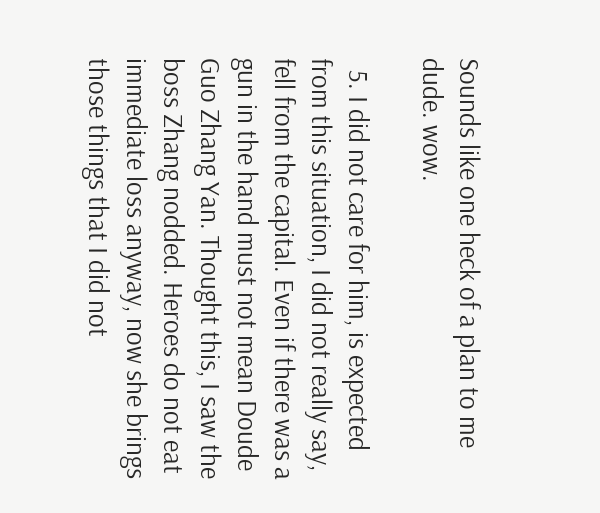Sounds like one heck of a plan to me dude. wow.

  5. I did not care for him, is expected from this situation, I did not really say, fell from the capital. Even if there was a gun in the hand must not mean Doude Guo Zhang Yan. Thought this, I saw the boss Zhang nodded. Heroes do not eat immediate loss anyway, now she brings those things that I did not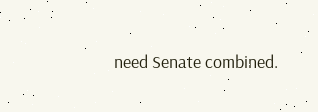need Senate combined.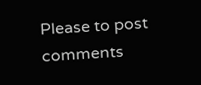Please to post comments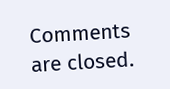Comments are closed.